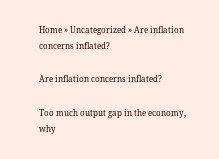Home » Uncategorized » Are inflation concerns inflated?

Are inflation concerns inflated?

Too much output gap in the economy, why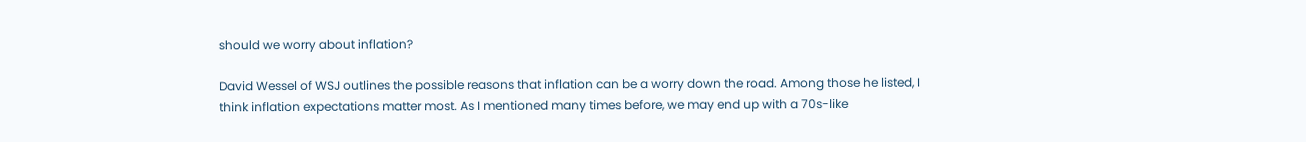should we worry about inflation?

David Wessel of WSJ outlines the possible reasons that inflation can be a worry down the road. Among those he listed, I think inflation expectations matter most. As I mentioned many times before, we may end up with a 70s-like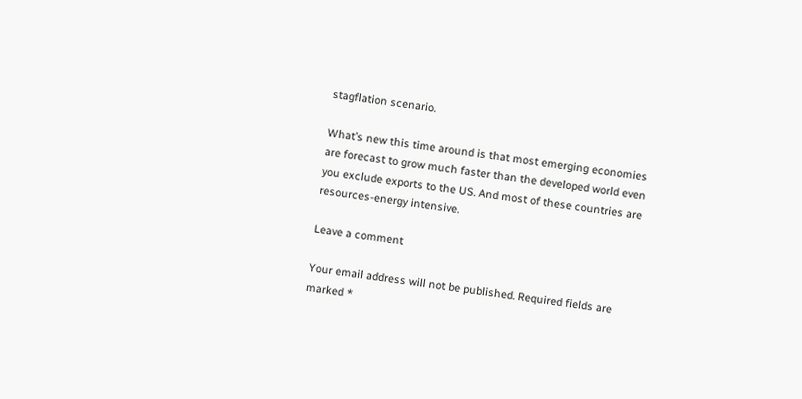stagflation scenario.

What’s new this time around is that most emerging economies are forecast to grow much faster than the developed world even you exclude exports to the US. And most of these countries are resources-energy intensive.

Leave a comment

Your email address will not be published. Required fields are marked *